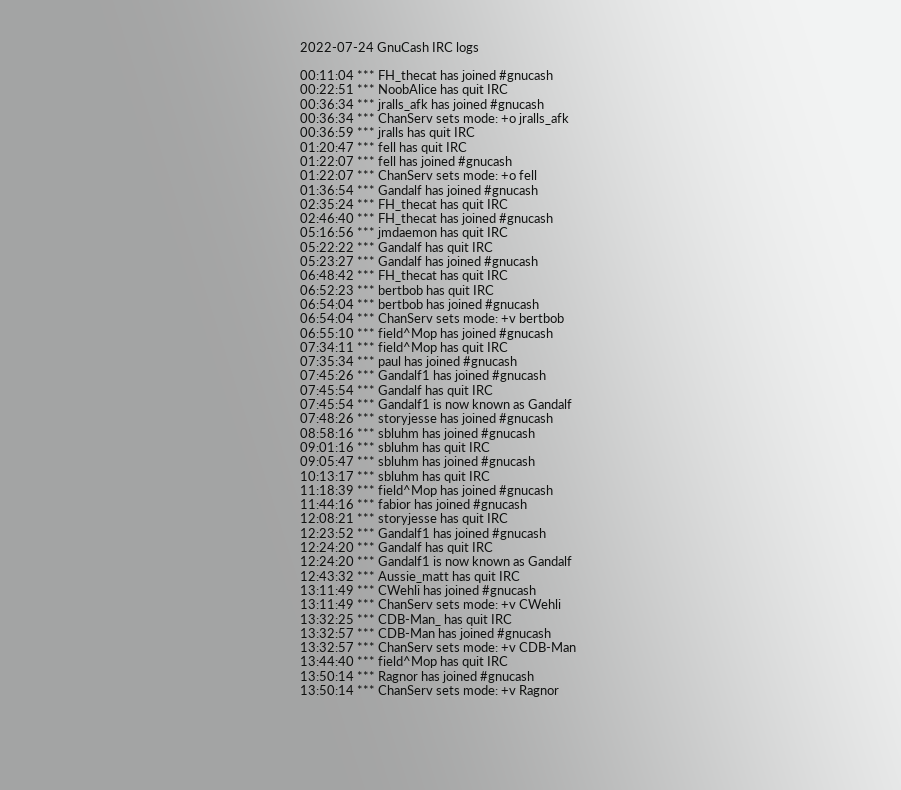2022-07-24 GnuCash IRC logs

00:11:04 *** FH_thecat has joined #gnucash
00:22:51 *** NoobAlice has quit IRC
00:36:34 *** jralls_afk has joined #gnucash
00:36:34 *** ChanServ sets mode: +o jralls_afk
00:36:59 *** jralls has quit IRC
01:20:47 *** fell has quit IRC
01:22:07 *** fell has joined #gnucash
01:22:07 *** ChanServ sets mode: +o fell
01:36:54 *** Gandalf has joined #gnucash
02:35:24 *** FH_thecat has quit IRC
02:46:40 *** FH_thecat has joined #gnucash
05:16:56 *** jmdaemon has quit IRC
05:22:22 *** Gandalf has quit IRC
05:23:27 *** Gandalf has joined #gnucash
06:48:42 *** FH_thecat has quit IRC
06:52:23 *** bertbob has quit IRC
06:54:04 *** bertbob has joined #gnucash
06:54:04 *** ChanServ sets mode: +v bertbob
06:55:10 *** field^Mop has joined #gnucash
07:34:11 *** field^Mop has quit IRC
07:35:34 *** paul has joined #gnucash
07:45:26 *** Gandalf1 has joined #gnucash
07:45:54 *** Gandalf has quit IRC
07:45:54 *** Gandalf1 is now known as Gandalf
07:48:26 *** storyjesse has joined #gnucash
08:58:16 *** sbluhm has joined #gnucash
09:01:16 *** sbluhm has quit IRC
09:05:47 *** sbluhm has joined #gnucash
10:13:17 *** sbluhm has quit IRC
11:18:39 *** field^Mop has joined #gnucash
11:44:16 *** fabior has joined #gnucash
12:08:21 *** storyjesse has quit IRC
12:23:52 *** Gandalf1 has joined #gnucash
12:24:20 *** Gandalf has quit IRC
12:24:20 *** Gandalf1 is now known as Gandalf
12:43:32 *** Aussie_matt has quit IRC
13:11:49 *** CWehli has joined #gnucash
13:11:49 *** ChanServ sets mode: +v CWehli
13:32:25 *** CDB-Man_ has quit IRC
13:32:57 *** CDB-Man has joined #gnucash
13:32:57 *** ChanServ sets mode: +v CDB-Man
13:44:40 *** field^Mop has quit IRC
13:50:14 *** Ragnor has joined #gnucash
13:50:14 *** ChanServ sets mode: +v Ragnor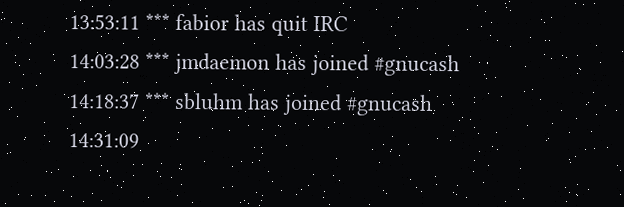13:53:11 *** fabior has quit IRC
14:03:28 *** jmdaemon has joined #gnucash
14:18:37 *** sbluhm has joined #gnucash
14:31:09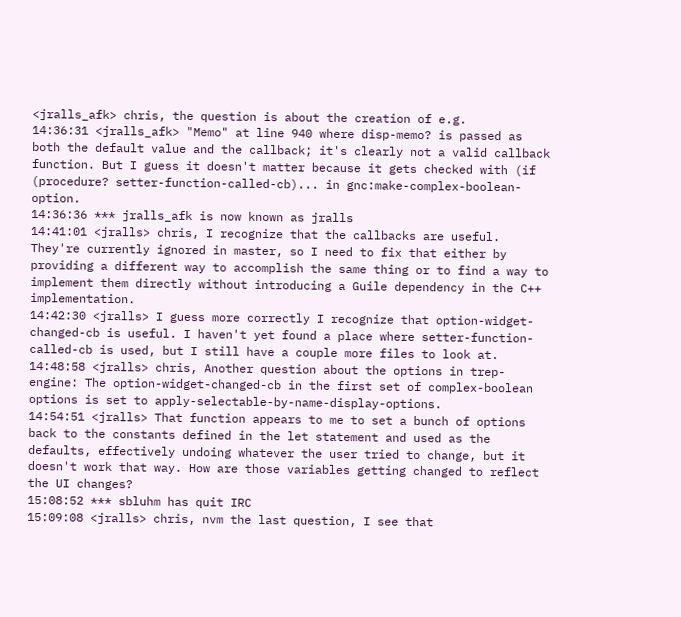<jralls_afk> chris, the question is about the creation of e.g.
14:36:31 <jralls_afk> "Memo" at line 940 where disp-memo? is passed as both the default value and the callback; it's clearly not a valid callback function. But I guess it doesn't matter because it gets checked with (if (procedure? setter-function-called-cb)... in gnc:make-complex-boolean-option.
14:36:36 *** jralls_afk is now known as jralls
14:41:01 <jralls> chris, I recognize that the callbacks are useful. They're currently ignored in master, so I need to fix that either by providing a different way to accomplish the same thing or to find a way to implement them directly without introducing a Guile dependency in the C++ implementation.
14:42:30 <jralls> I guess more correctly I recognize that option-widget-changed-cb is useful. I haven't yet found a place where setter-function-called-cb is used, but I still have a couple more files to look at.
14:48:58 <jralls> chris, Another question about the options in trep-engine: The option-widget-changed-cb in the first set of complex-boolean options is set to apply-selectable-by-name-display-options.
14:54:51 <jralls> That function appears to me to set a bunch of options back to the constants defined in the let statement and used as the defaults, effectively undoing whatever the user tried to change, but it doesn't work that way. How are those variables getting changed to reflect the UI changes?
15:08:52 *** sbluhm has quit IRC
15:09:08 <jralls> chris, nvm the last question, I see that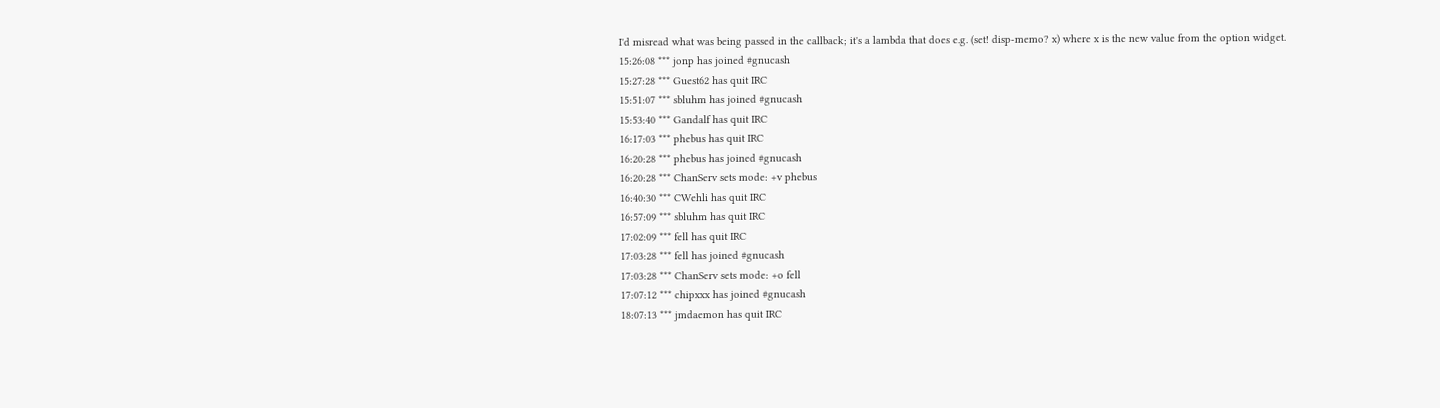I'd misread what was being passed in the callback; it's a lambda that does e.g. (set! disp-memo? x) where x is the new value from the option widget.
15:26:08 *** jonp has joined #gnucash
15:27:28 *** Guest62 has quit IRC
15:51:07 *** sbluhm has joined #gnucash
15:53:40 *** Gandalf has quit IRC
16:17:03 *** phebus has quit IRC
16:20:28 *** phebus has joined #gnucash
16:20:28 *** ChanServ sets mode: +v phebus
16:40:30 *** CWehli has quit IRC
16:57:09 *** sbluhm has quit IRC
17:02:09 *** fell has quit IRC
17:03:28 *** fell has joined #gnucash
17:03:28 *** ChanServ sets mode: +o fell
17:07:12 *** chipxxx has joined #gnucash
18:07:13 *** jmdaemon has quit IRC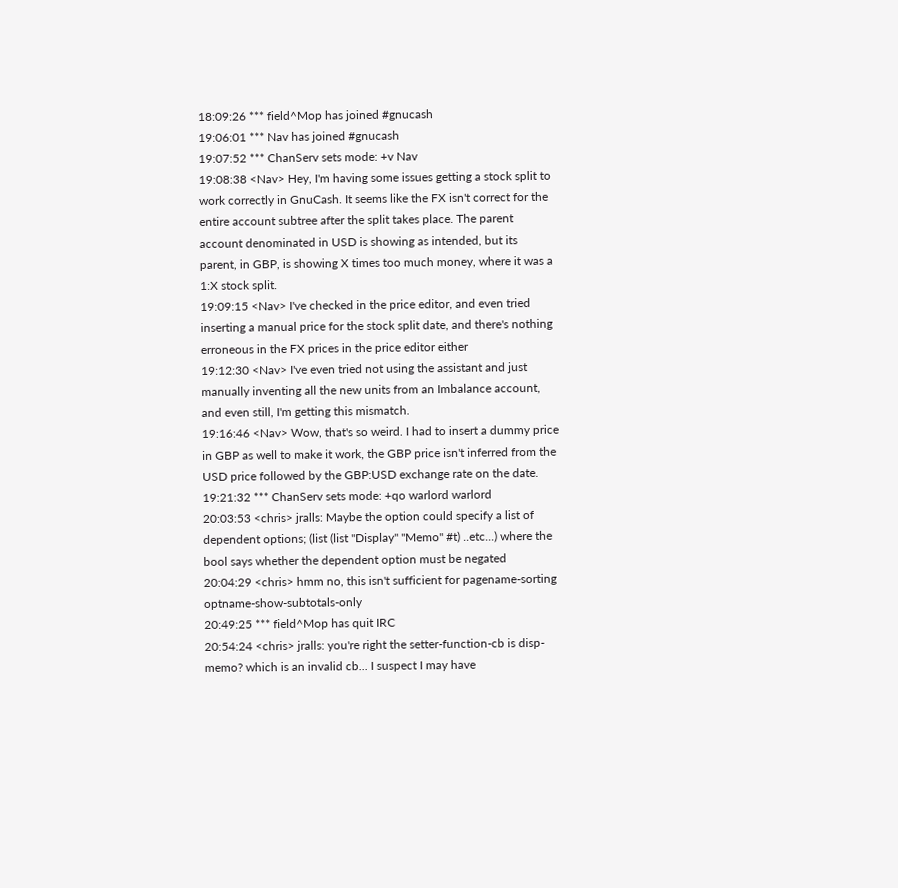18:09:26 *** field^Mop has joined #gnucash
19:06:01 *** Nav has joined #gnucash
19:07:52 *** ChanServ sets mode: +v Nav
19:08:38 <Nav> Hey, I'm having some issues getting a stock split to work correctly in GnuCash. It seems like the FX isn't correct for the entire account subtree after the split takes place. The parent account denominated in USD is showing as intended, but its parent, in GBP, is showing X times too much money, where it was a 1:X stock split.
19:09:15 <Nav> I've checked in the price editor, and even tried inserting a manual price for the stock split date, and there's nothing erroneous in the FX prices in the price editor either
19:12:30 <Nav> I've even tried not using the assistant and just manually inventing all the new units from an Imbalance account, and even still, I'm getting this mismatch.
19:16:46 <Nav> Wow, that's so weird. I had to insert a dummy price in GBP as well to make it work, the GBP price isn't inferred from the USD price followed by the GBP:USD exchange rate on the date.
19:21:32 *** ChanServ sets mode: +qo warlord warlord
20:03:53 <chris> jralls: Maybe the option could specify a list of dependent options; (list (list "Display" "Memo" #t) ..etc...) where the bool says whether the dependent option must be negated
20:04:29 <chris> hmm no, this isn't sufficient for pagename-sorting optname-show-subtotals-only
20:49:25 *** field^Mop has quit IRC
20:54:24 <chris> jralls: you're right the setter-function-cb is disp-memo? which is an invalid cb... I suspect I may have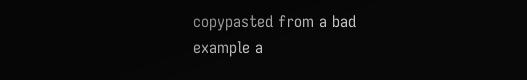copypasted from a bad example a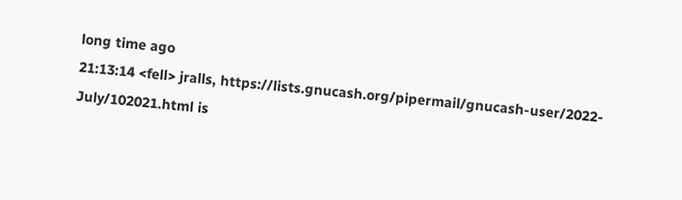long time ago
21:13:14 <fell> jralls, https://lists.gnucash.org/pipermail/gnucash-user/2022-July/102021.html is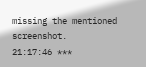missing the mentioned screenshot.
21:17:46 ***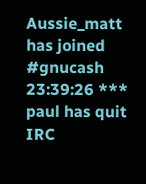Aussie_matt has joined #gnucash
23:39:26 *** paul has quit IRC